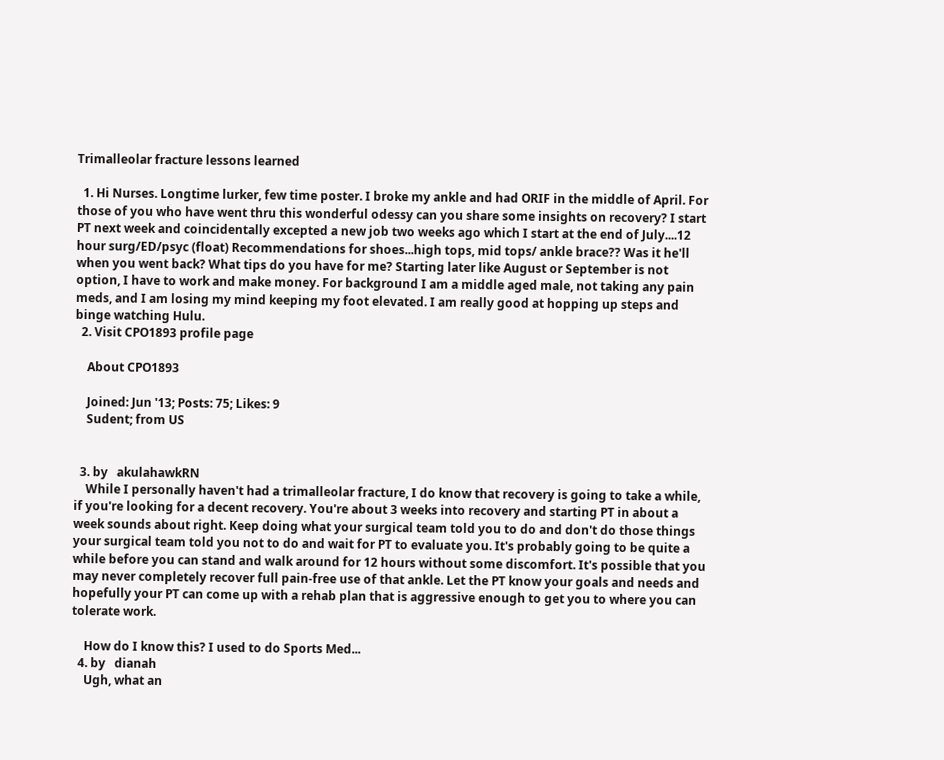Trimalleolar fracture lessons learned

  1. Hi Nurses. Longtime lurker, few time poster. I broke my ankle and had ORIF in the middle of April. For those of you who have went thru this wonderful odessy can you share some insights on recovery? I start PT next week and coincidentally excepted a new job two weeks ago which I start at the end of July....12 hour surg/ED/psyc (float) Recommendations for shoes...high tops, mid tops/ ankle brace?? Was it he'll when you went back? What tips do you have for me? Starting later like August or September is not option, I have to work and make money. For background I am a middle aged male, not taking any pain meds, and I am losing my mind keeping my foot elevated. I am really good at hopping up steps and binge watching Hulu.
  2. Visit CPO1893 profile page

    About CPO1893

    Joined: Jun '13; Posts: 75; Likes: 9
    Sudent; from US


  3. by   akulahawkRN
    While I personally haven't had a trimalleolar fracture, I do know that recovery is going to take a while, if you're looking for a decent recovery. You're about 3 weeks into recovery and starting PT in about a week sounds about right. Keep doing what your surgical team told you to do and don't do those things your surgical team told you not to do and wait for PT to evaluate you. It's probably going to be quite a while before you can stand and walk around for 12 hours without some discomfort. It's possible that you may never completely recover full pain-free use of that ankle. Let the PT know your goals and needs and hopefully your PT can come up with a rehab plan that is aggressive enough to get you to where you can tolerate work.

    How do I know this? I used to do Sports Med...
  4. by   dianah
    Ugh, what an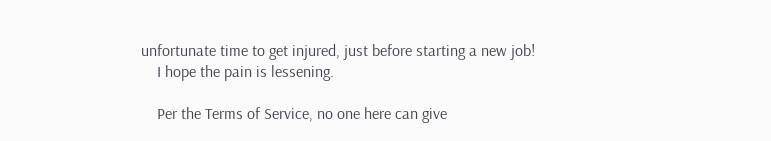unfortunate time to get injured, just before starting a new job!
    I hope the pain is lessening.

    Per the Terms of Service, no one here can give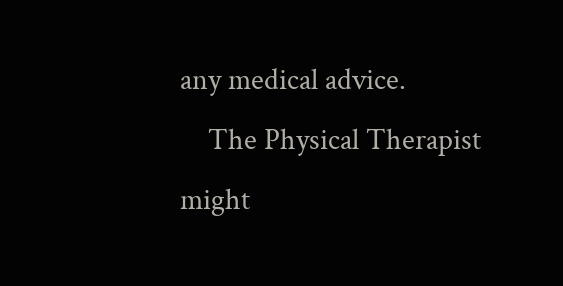any medical advice.
    The Physical Therapist might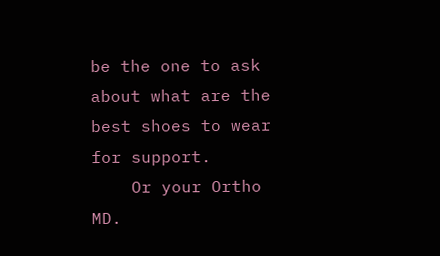be the one to ask about what are the best shoes to wear for support.
    Or your Ortho MD.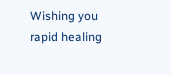Wishing you rapid healing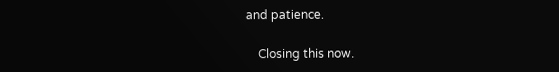and patience.

    Closing this now.